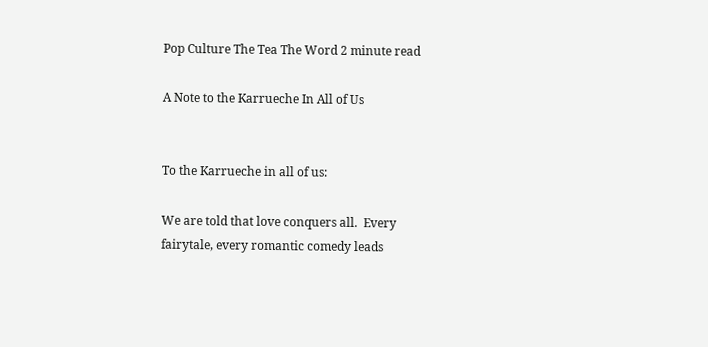Pop Culture The Tea The Word 2 minute read

A Note to the Karrueche In All of Us


To the Karrueche in all of us:

We are told that love conquers all.  Every fairytale, every romantic comedy leads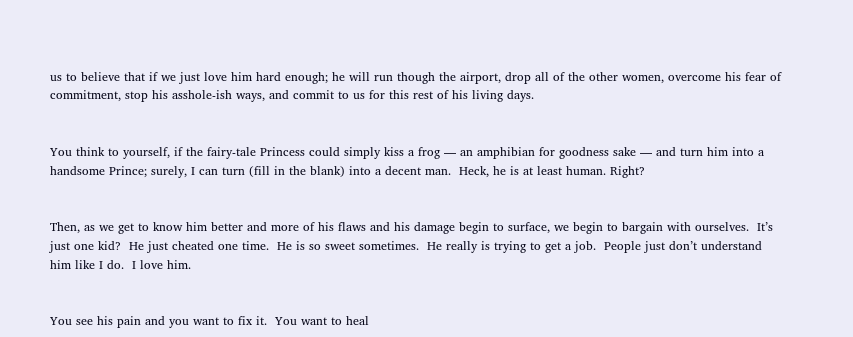us to believe that if we just love him hard enough; he will run though the airport, drop all of the other women, overcome his fear of commitment, stop his asshole-ish ways, and commit to us for this rest of his living days.


You think to yourself, if the fairy-tale Princess could simply kiss a frog — an amphibian for goodness sake — and turn him into a handsome Prince; surely, I can turn (fill in the blank) into a decent man.  Heck, he is at least human. Right?


Then, as we get to know him better and more of his flaws and his damage begin to surface, we begin to bargain with ourselves.  It’s just one kid?  He just cheated one time.  He is so sweet sometimes.  He really is trying to get a job.  People just don’t understand him like I do.  I love him.


You see his pain and you want to fix it.  You want to heal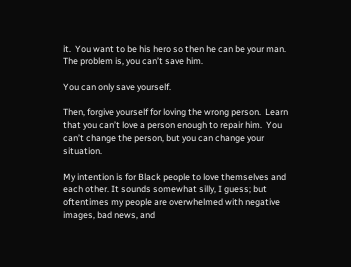it.  You want to be his hero so then he can be your man.  The problem is, you can’t save him.

You can only save yourself.

Then, forgive yourself for loving the wrong person.  Learn that you can’t love a person enough to repair him.  You can’t change the person, but you can change your situation.

My intention is for Black people to love themselves and each other. It sounds somewhat silly, I guess; but oftentimes my people are overwhelmed with negative images, bad news, and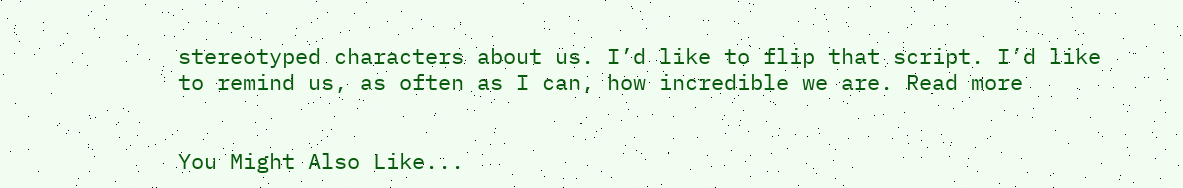stereotyped characters about us. I’d like to flip that script. I’d like to remind us, as often as I can, how incredible we are. Read more


You Might Also Like...